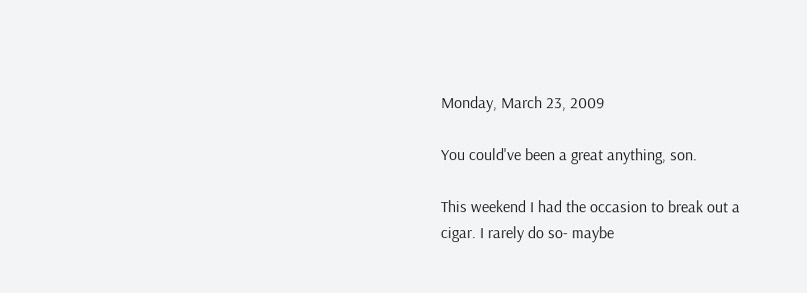Monday, March 23, 2009

You could've been a great anything, son.

This weekend I had the occasion to break out a cigar. I rarely do so- maybe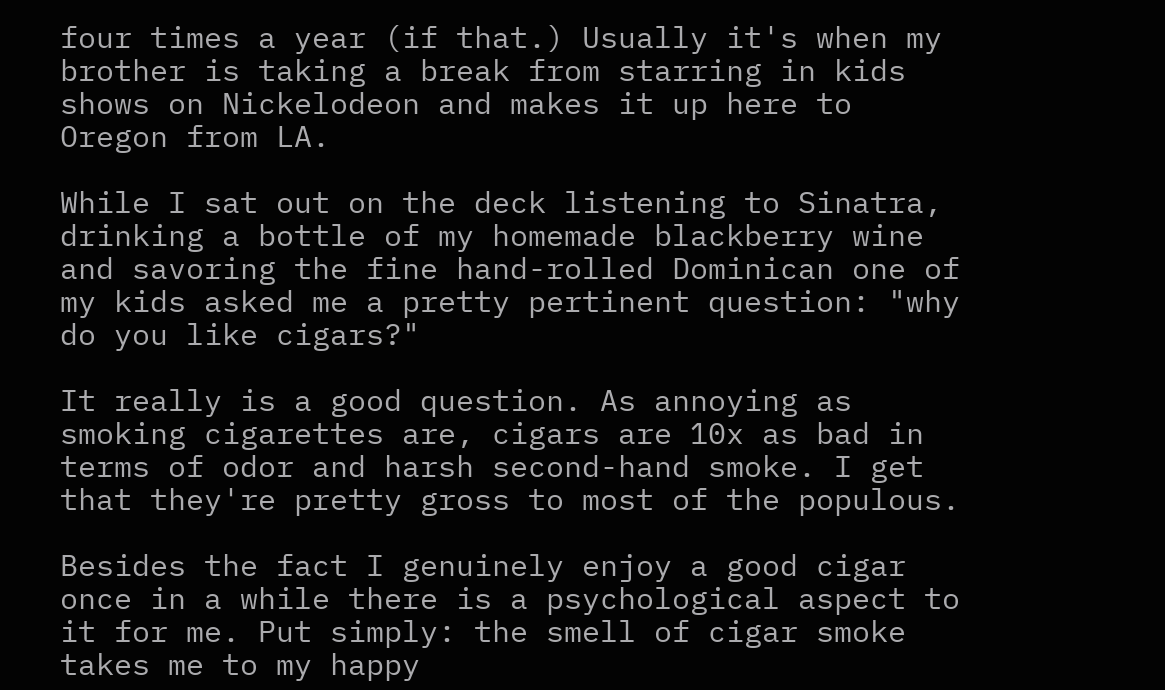four times a year (if that.) Usually it's when my brother is taking a break from starring in kids shows on Nickelodeon and makes it up here to Oregon from LA.

While I sat out on the deck listening to Sinatra, drinking a bottle of my homemade blackberry wine and savoring the fine hand-rolled Dominican one of my kids asked me a pretty pertinent question: "why do you like cigars?"

It really is a good question. As annoying as smoking cigarettes are, cigars are 10x as bad in terms of odor and harsh second-hand smoke. I get that they're pretty gross to most of the populous.

Besides the fact I genuinely enjoy a good cigar once in a while there is a psychological aspect to it for me. Put simply: the smell of cigar smoke takes me to my happy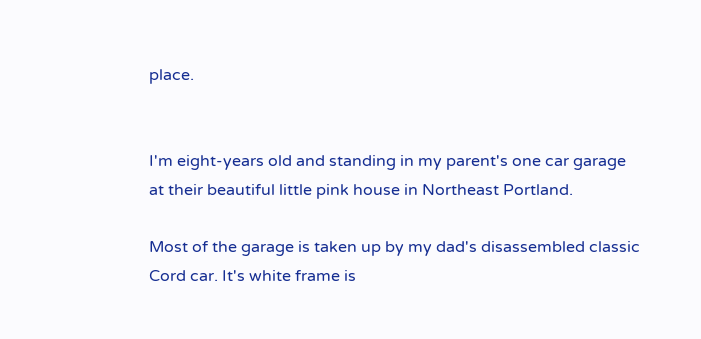place.


I'm eight-years old and standing in my parent's one car garage at their beautiful little pink house in Northeast Portland.

Most of the garage is taken up by my dad's disassembled classic Cord car. It's white frame is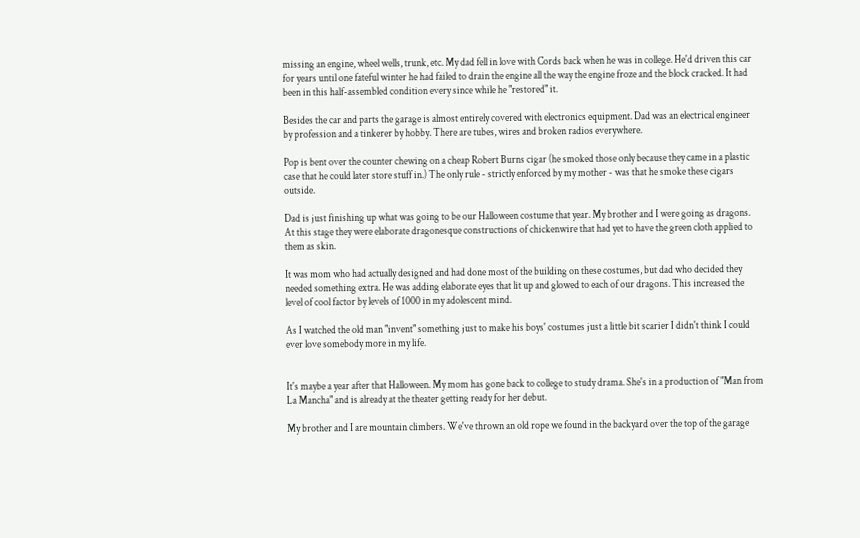missing an engine, wheel wells, trunk, etc. My dad fell in love with Cords back when he was in college. He'd driven this car for years until one fateful winter he had failed to drain the engine all the way the engine froze and the block cracked. It had been in this half-assembled condition every since while he "restored" it.

Besides the car and parts the garage is almost entirely covered with electronics equipment. Dad was an electrical engineer by profession and a tinkerer by hobby. There are tubes, wires and broken radios everywhere.

Pop is bent over the counter chewing on a cheap Robert Burns cigar (he smoked those only because they came in a plastic case that he could later store stuff in.) The only rule - strictly enforced by my mother - was that he smoke these cigars outside.

Dad is just finishing up what was going to be our Halloween costume that year. My brother and I were going as dragons. At this stage they were elaborate dragonesque constructions of chickenwire that had yet to have the green cloth applied to them as skin.

It was mom who had actually designed and had done most of the building on these costumes, but dad who decided they needed something extra. He was adding elaborate eyes that lit up and glowed to each of our dragons. This increased the level of cool factor by levels of 1000 in my adolescent mind.

As I watched the old man "invent" something just to make his boys' costumes just a little bit scarier I didn't think I could ever love somebody more in my life.


It's maybe a year after that Halloween. My mom has gone back to college to study drama. She's in a production of "Man from La Mancha" and is already at the theater getting ready for her debut.

My brother and I are mountain climbers. We've thrown an old rope we found in the backyard over the top of the garage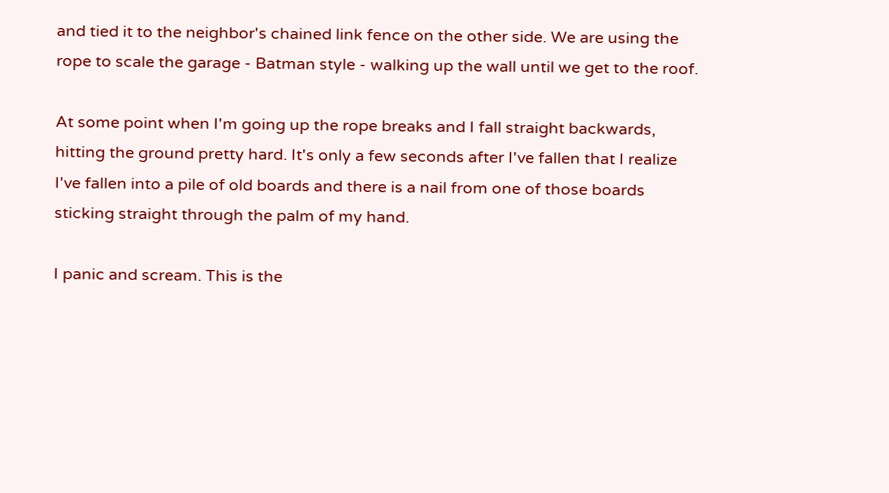and tied it to the neighbor's chained link fence on the other side. We are using the rope to scale the garage - Batman style - walking up the wall until we get to the roof.

At some point when I'm going up the rope breaks and I fall straight backwards, hitting the ground pretty hard. It's only a few seconds after I've fallen that I realize I've fallen into a pile of old boards and there is a nail from one of those boards sticking straight through the palm of my hand.

I panic and scream. This is the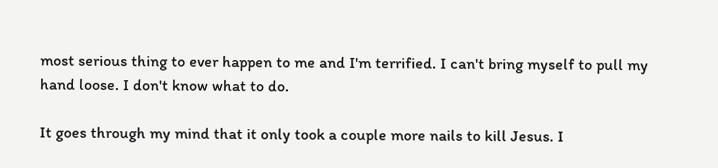most serious thing to ever happen to me and I'm terrified. I can't bring myself to pull my hand loose. I don't know what to do.

It goes through my mind that it only took a couple more nails to kill Jesus. I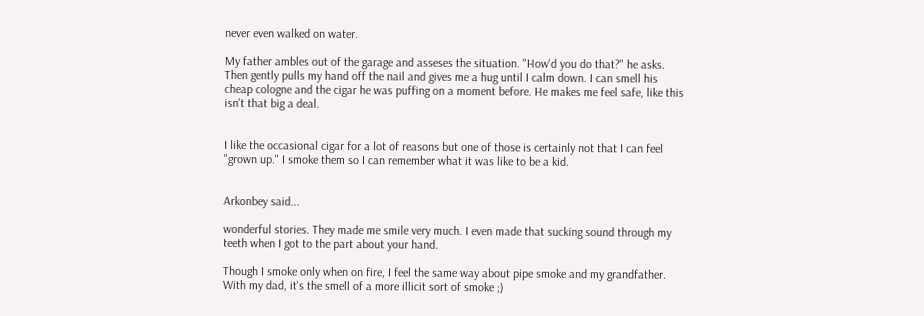never even walked on water.

My father ambles out of the garage and asseses the situation. "How'd you do that?" he asks. Then gently pulls my hand off the nail and gives me a hug until I calm down. I can smell his cheap cologne and the cigar he was puffing on a moment before. He makes me feel safe, like this isn't that big a deal.


I like the occasional cigar for a lot of reasons but one of those is certainly not that I can feel "grown up." I smoke them so I can remember what it was like to be a kid.


Arkonbey said...

wonderful stories. They made me smile very much. I even made that sucking sound through my teeth when I got to the part about your hand.

Though I smoke only when on fire, I feel the same way about pipe smoke and my grandfather. With my dad, it's the smell of a more illicit sort of smoke ;)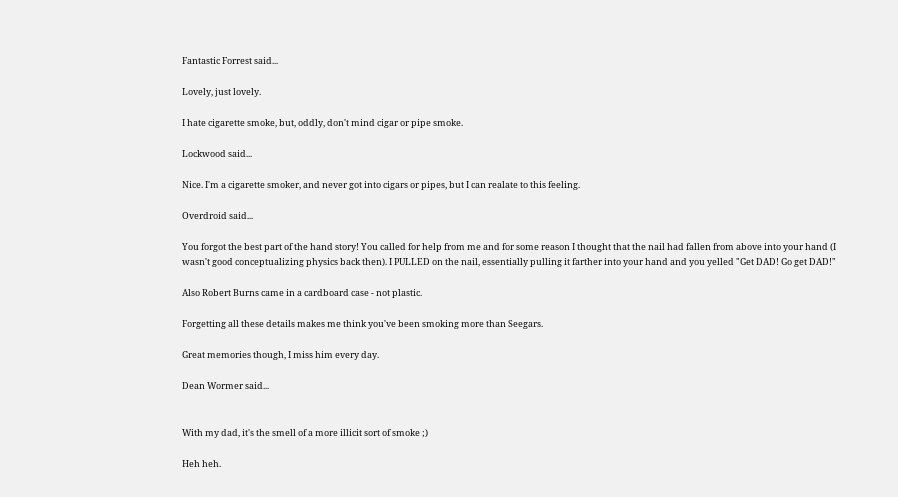Fantastic Forrest said...

Lovely, just lovely.

I hate cigarette smoke, but, oddly, don't mind cigar or pipe smoke.

Lockwood said...

Nice. I'm a cigarette smoker, and never got into cigars or pipes, but I can realate to this feeling.

Overdroid said...

You forgot the best part of the hand story! You called for help from me and for some reason I thought that the nail had fallen from above into your hand (I wasn't good conceptualizing physics back then). I PULLED on the nail, essentially pulling it farther into your hand and you yelled "Get DAD! Go get DAD!"

Also Robert Burns came in a cardboard case - not plastic.

Forgetting all these details makes me think you've been smoking more than Seegars.

Great memories though, I miss him every day.

Dean Wormer said...


With my dad, it's the smell of a more illicit sort of smoke ;)

Heh heh.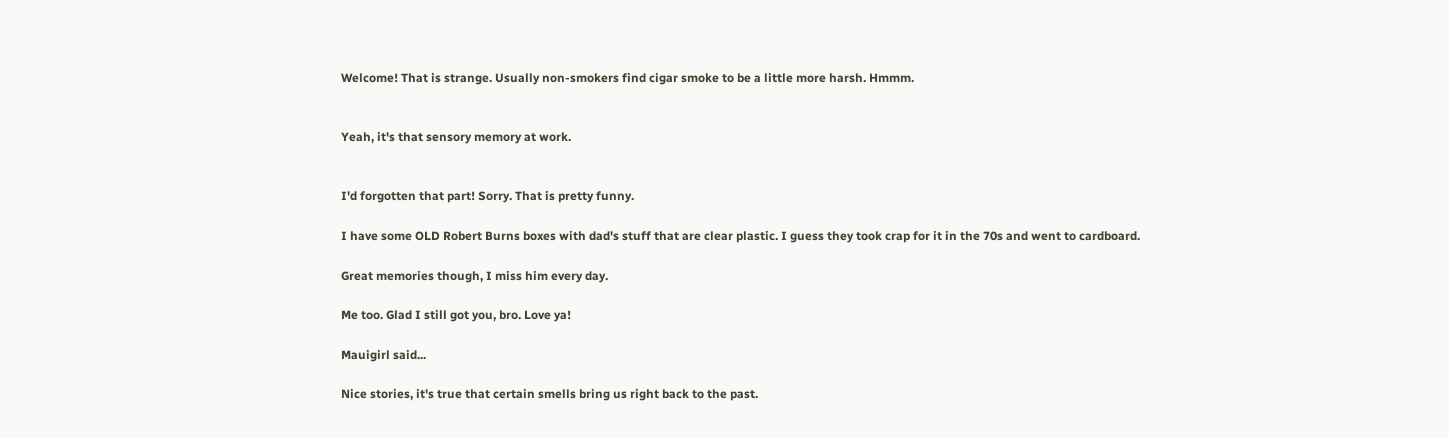Welcome! That is strange. Usually non-smokers find cigar smoke to be a little more harsh. Hmmm.


Yeah, it's that sensory memory at work.


I'd forgotten that part! Sorry. That is pretty funny.

I have some OLD Robert Burns boxes with dad's stuff that are clear plastic. I guess they took crap for it in the 70s and went to cardboard.

Great memories though, I miss him every day.

Me too. Glad I still got you, bro. Love ya!

Mauigirl said...

Nice stories, it's true that certain smells bring us right back to the past.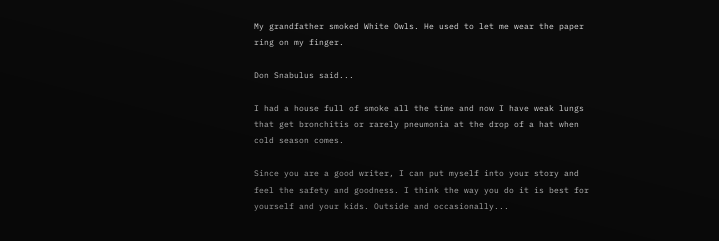My grandfather smoked White Owls. He used to let me wear the paper ring on my finger.

Don Snabulus said...

I had a house full of smoke all the time and now I have weak lungs that get bronchitis or rarely pneumonia at the drop of a hat when cold season comes.

Since you are a good writer, I can put myself into your story and feel the safety and goodness. I think the way you do it is best for yourself and your kids. Outside and occasionally...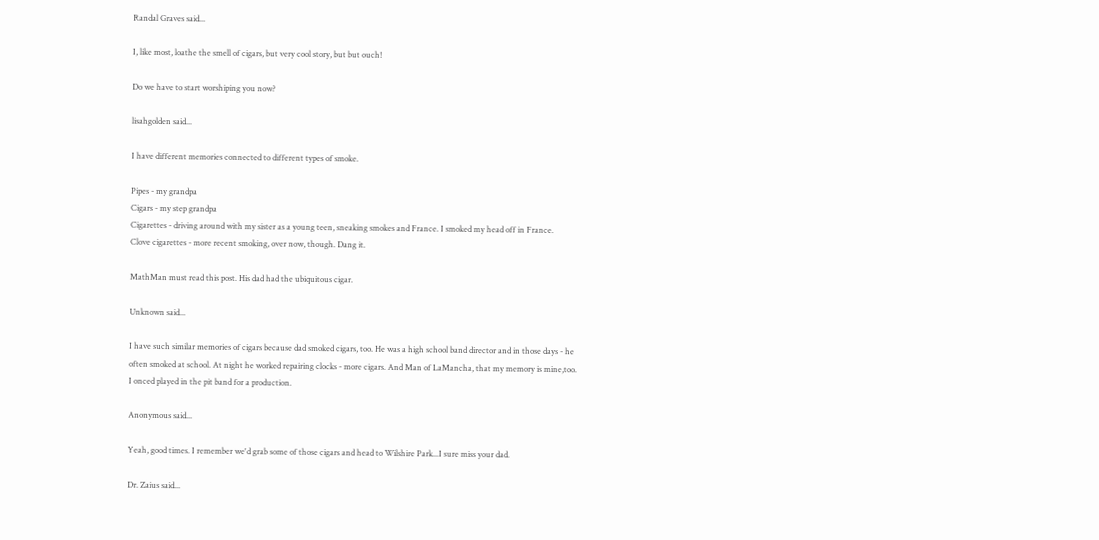Randal Graves said...

I, like most, loathe the smell of cigars, but very cool story, but but ouch!

Do we have to start worshiping you now?

lisahgolden said...

I have different memories connected to different types of smoke.

Pipes - my grandpa
Cigars - my step grandpa
Cigarettes - driving around with my sister as a young teen, sneaking smokes and France. I smoked my head off in France.
Clove cigarettes - more recent smoking, over now, though. Dang it.

MathMan must read this post. His dad had the ubiquitous cigar.

Unknown said...

I have such similar memories of cigars because dad smoked cigars, too. He was a high school band director and in those days - he often smoked at school. At night he worked repairing clocks - more cigars. And Man of LaMancha, that my memory is mine,too. I onced played in the pit band for a production.

Anonymous said...

Yeah, good times. I remember we'd grab some of those cigars and head to Wilshire Park...I sure miss your dad.

Dr. Zaius said...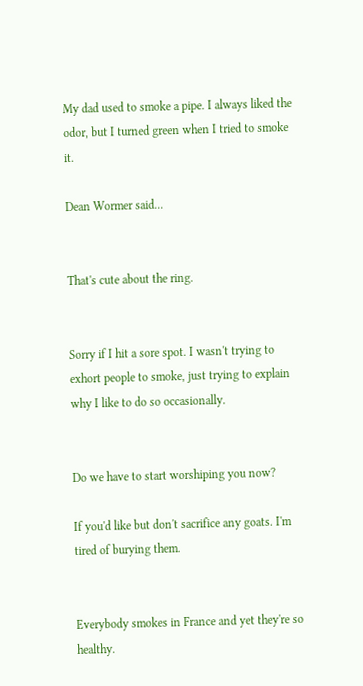My dad used to smoke a pipe. I always liked the odor, but I turned green when I tried to smoke it.

Dean Wormer said...


That's cute about the ring.


Sorry if I hit a sore spot. I wasn't trying to exhort people to smoke, just trying to explain why I like to do so occasionally.


Do we have to start worshiping you now?

If you'd like but don't sacrifice any goats. I'm tired of burying them.


Everybody smokes in France and yet they're so healthy.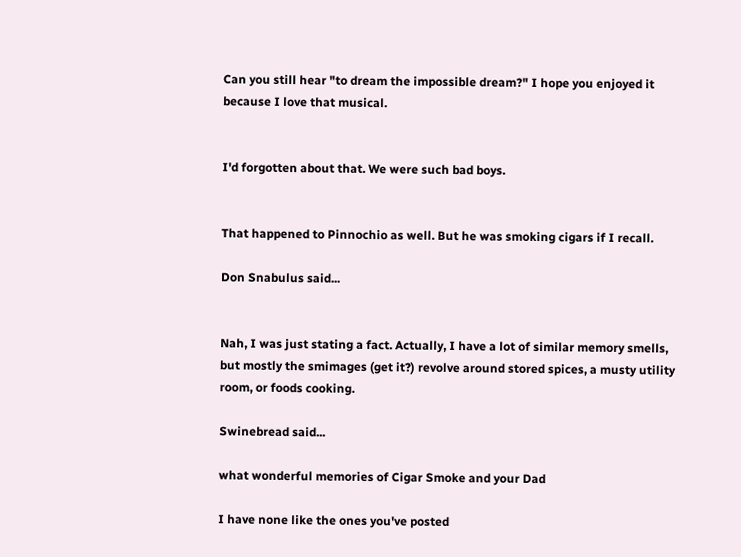Can you still hear "to dream the impossible dream?" I hope you enjoyed it because I love that musical.


I'd forgotten about that. We were such bad boys.


That happened to Pinnochio as well. But he was smoking cigars if I recall.

Don Snabulus said...


Nah, I was just stating a fact. Actually, I have a lot of similar memory smells, but mostly the smimages (get it?) revolve around stored spices, a musty utility room, or foods cooking.

Swinebread said...

what wonderful memories of Cigar Smoke and your Dad

I have none like the ones you've posted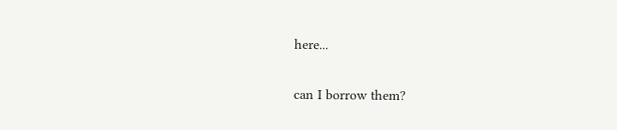here...

can I borrow them?